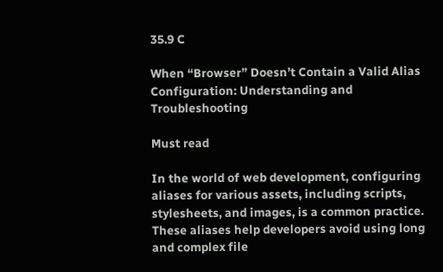35.9 C

When “Browser” Doesn’t Contain a Valid Alias Configuration: Understanding and Troubleshooting

Must read

In the world of web development, configuring aliases for various assets, including scripts, stylesheets, and images, is a common practice. These aliases help developers avoid using long and complex file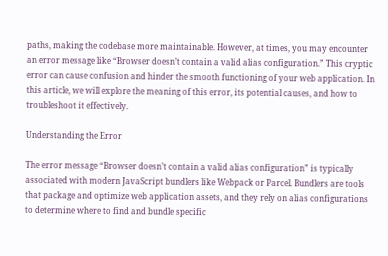paths, making the codebase more maintainable. However, at times, you may encounter an error message like “Browser doesn’t contain a valid alias configuration.” This cryptic error can cause confusion and hinder the smooth functioning of your web application. In this article, we will explore the meaning of this error, its potential causes, and how to troubleshoot it effectively.

Understanding the Error

The error message “Browser doesn’t contain a valid alias configuration” is typically associated with modern JavaScript bundlers like Webpack or Parcel. Bundlers are tools that package and optimize web application assets, and they rely on alias configurations to determine where to find and bundle specific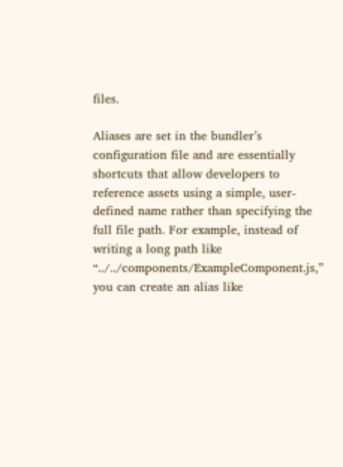files.

Aliases are set in the bundler’s configuration file and are essentially shortcuts that allow developers to reference assets using a simple, user-defined name rather than specifying the full file path. For example, instead of writing a long path like “../../components/ExampleComponent.js,” you can create an alias like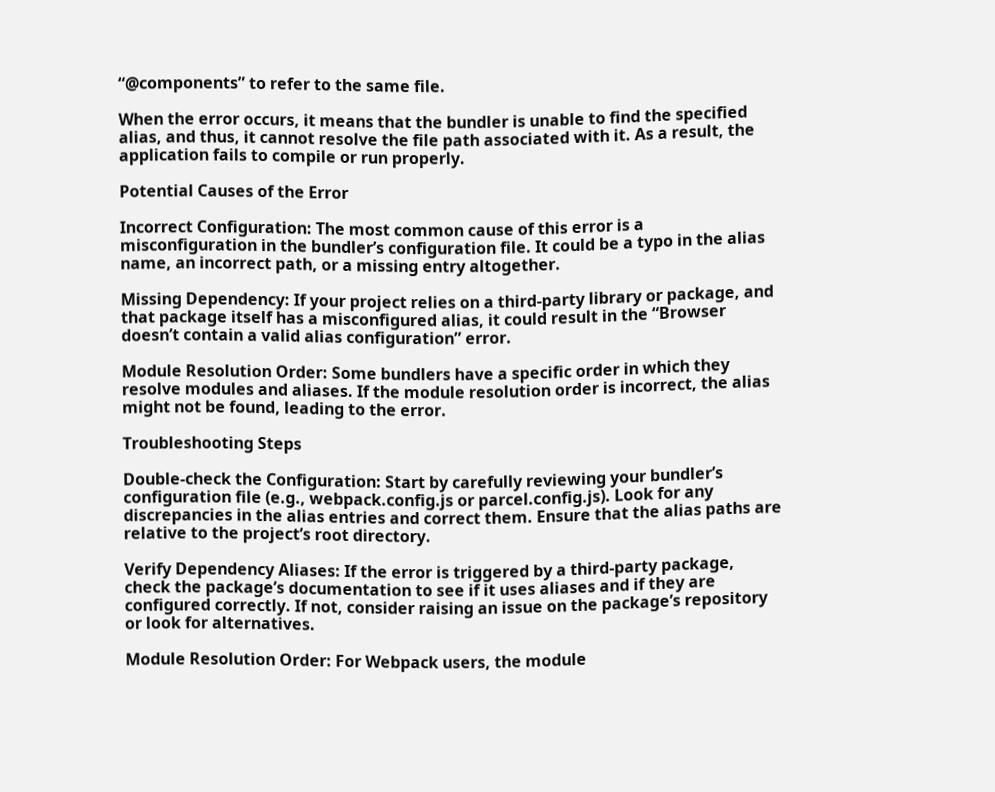“@components” to refer to the same file.

When the error occurs, it means that the bundler is unable to find the specified alias, and thus, it cannot resolve the file path associated with it. As a result, the application fails to compile or run properly.

Potential Causes of the Error

Incorrect Configuration: The most common cause of this error is a misconfiguration in the bundler’s configuration file. It could be a typo in the alias name, an incorrect path, or a missing entry altogether.

Missing Dependency: If your project relies on a third-party library or package, and that package itself has a misconfigured alias, it could result in the “Browser doesn’t contain a valid alias configuration” error.

Module Resolution Order: Some bundlers have a specific order in which they resolve modules and aliases. If the module resolution order is incorrect, the alias might not be found, leading to the error.

Troubleshooting Steps

Double-check the Configuration: Start by carefully reviewing your bundler’s configuration file (e.g., webpack.config.js or parcel.config.js). Look for any discrepancies in the alias entries and correct them. Ensure that the alias paths are relative to the project’s root directory.

Verify Dependency Aliases: If the error is triggered by a third-party package, check the package’s documentation to see if it uses aliases and if they are configured correctly. If not, consider raising an issue on the package’s repository or look for alternatives.

Module Resolution Order: For Webpack users, the module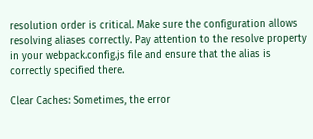resolution order is critical. Make sure the configuration allows resolving aliases correctly. Pay attention to the resolve property in your webpack.config.js file and ensure that the alias is correctly specified there.

Clear Caches: Sometimes, the error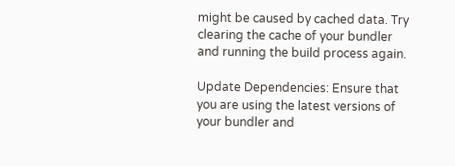might be caused by cached data. Try clearing the cache of your bundler and running the build process again.

Update Dependencies: Ensure that you are using the latest versions of your bundler and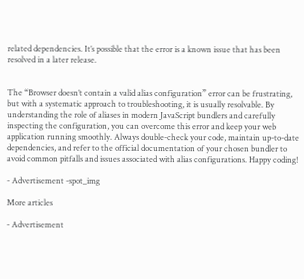related dependencies. It’s possible that the error is a known issue that has been resolved in a later release.


The “Browser doesn’t contain a valid alias configuration” error can be frustrating, but with a systematic approach to troubleshooting, it is usually resolvable. By understanding the role of aliases in modern JavaScript bundlers and carefully inspecting the configuration, you can overcome this error and keep your web application running smoothly. Always double-check your code, maintain up-to-date dependencies, and refer to the official documentation of your chosen bundler to avoid common pitfalls and issues associated with alias configurations. Happy coding!

- Advertisement -spot_img

More articles

- Advertisement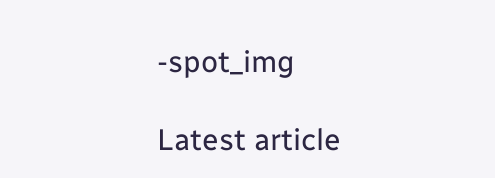-spot_img

Latest article